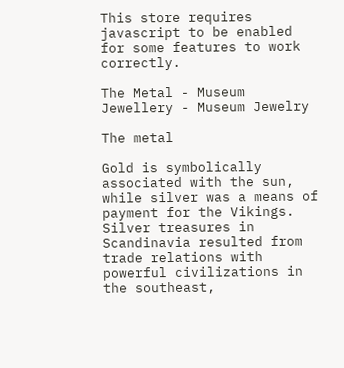This store requires javascript to be enabled for some features to work correctly.

The Metal - Museum Jewellery - Museum Jewelry

The metal

Gold is symbolically associated with the sun, while silver was a means of payment for the Vikings. Silver treasures in Scandinavia resulted from trade relations with powerful civilizations in the southeast,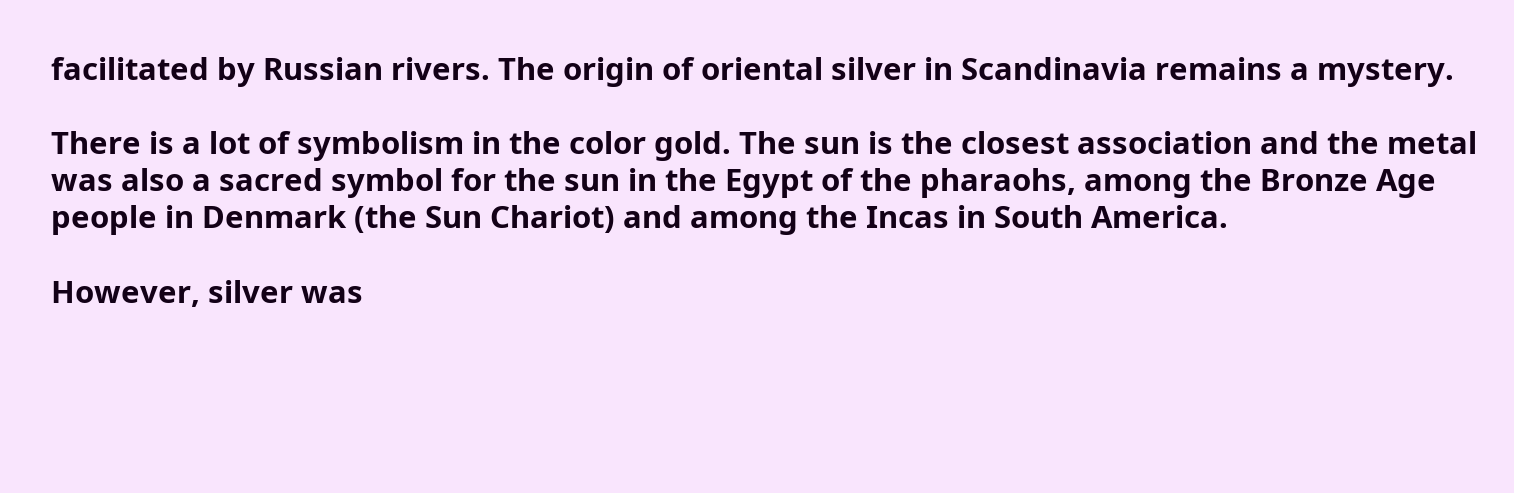facilitated by Russian rivers. The origin of oriental silver in Scandinavia remains a mystery.

There is a lot of symbolism in the color gold. The sun is the closest association and the metal was also a sacred symbol for the sun in the Egypt of the pharaohs, among the Bronze Age people in Denmark (the Sun Chariot) and among the Incas in South America.

However, silver was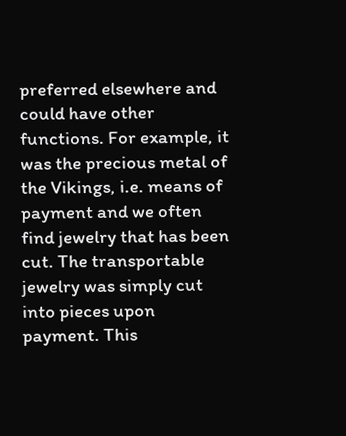preferred elsewhere and could have other functions. For example, it was the precious metal of the Vikings, i.e. means of payment and we often find jewelry that has been cut. The transportable jewelry was simply cut into pieces upon payment. This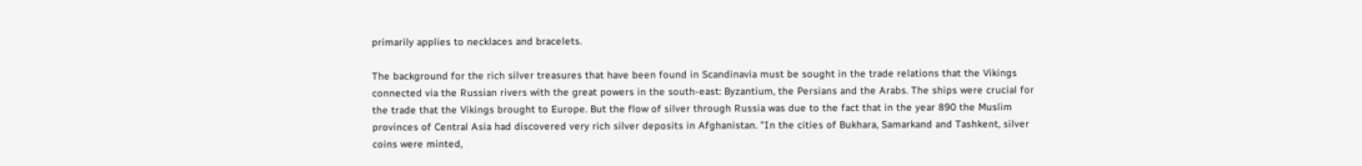primarily applies to necklaces and bracelets.

The background for the rich silver treasures that have been found in Scandinavia must be sought in the trade relations that the Vikings connected via the Russian rivers with the great powers in the south-east: Byzantium, the Persians and the Arabs. The ships were crucial for the trade that the Vikings brought to Europe. But the flow of silver through Russia was due to the fact that in the year 890 the Muslim provinces of Central Asia had discovered very rich silver deposits in Afghanistan. "In the cities of Bukhara, Samarkand and Tashkent, silver coins were minted,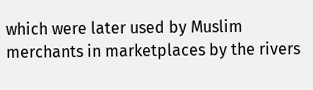which were later used by Muslim merchants in marketplaces by the rivers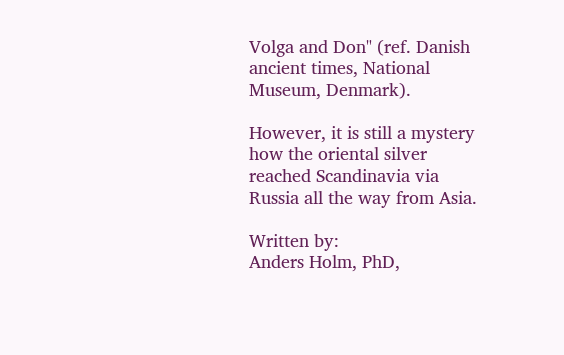Volga and Don" (ref. Danish ancient times, National Museum, Denmark).

However, it is still a mystery how the oriental silver reached Scandinavia via Russia all the way from Asia.

Written by:
Anders Holm, PhD,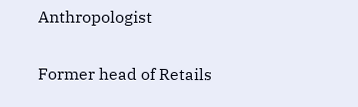Anthropologist

Former head of Retails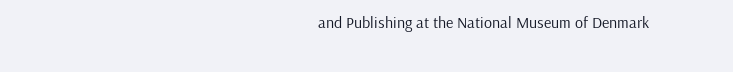and Publishing at the National Museum of Denmark